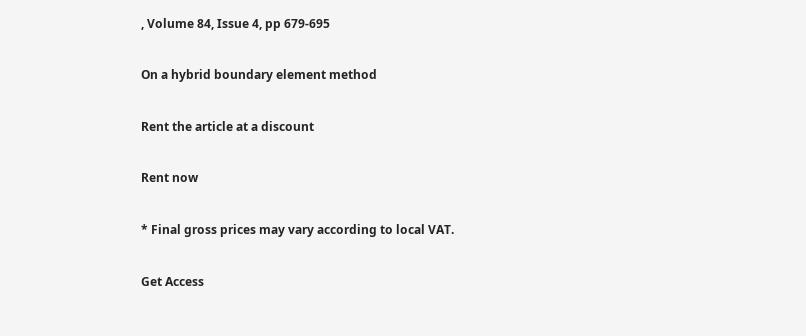, Volume 84, Issue 4, pp 679-695

On a hybrid boundary element method

Rent the article at a discount

Rent now

* Final gross prices may vary according to local VAT.

Get Access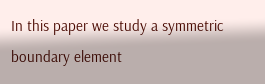In this paper we study a symmetric boundary element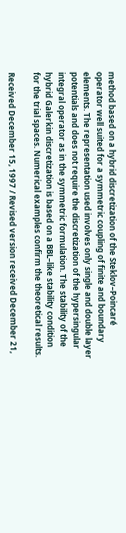method based on a hybrid discretization of the Steklov–Poincaré operator well suited for a symmetric coupling of finite and boundary elements. The representation used involves only single and double layer potentials and does not require the discretization of the hypersingular integral operator as in the symmetric formulation. The stability of the hybrid Galerkin discretization is based on a BBL–like stability condition for the trial spaces. Numerical examples confirm the theoretical results.

Received December 15, 1997 / Revised version received December 21,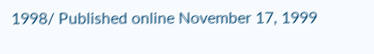1998/ Published online November 17, 1999